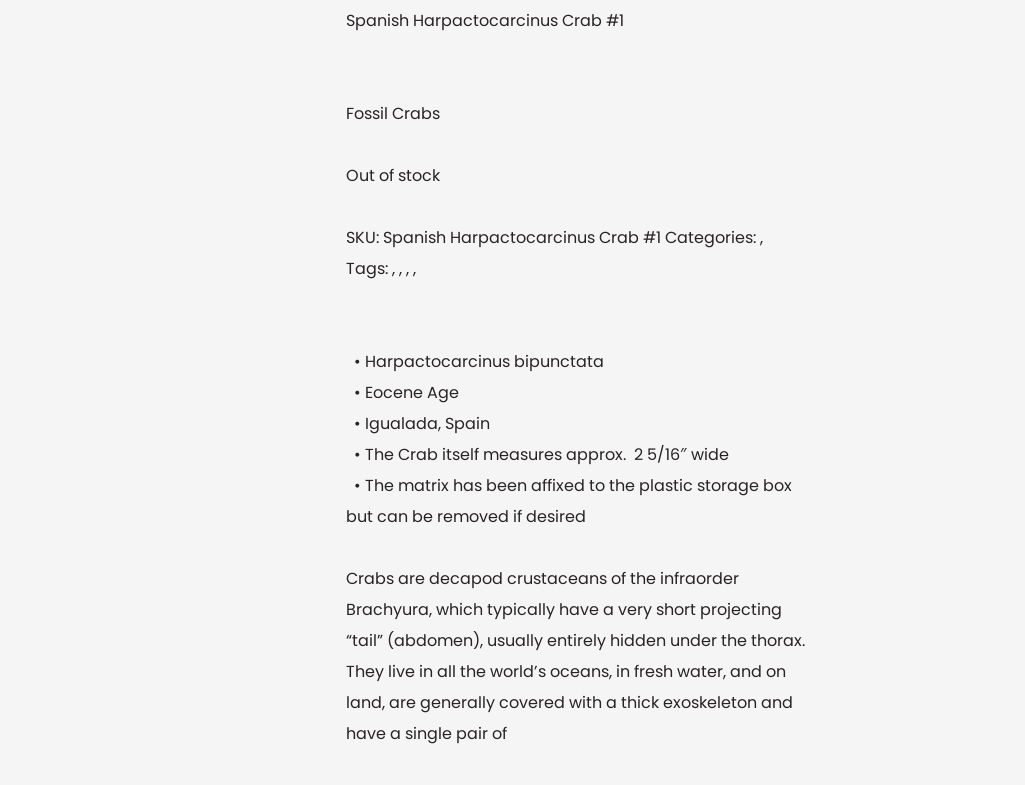Spanish Harpactocarcinus Crab #1


Fossil Crabs

Out of stock

SKU: Spanish Harpactocarcinus Crab #1 Categories: , Tags: , , , ,


  • Harpactocarcinus bipunctata
  • Eocene Age
  • Igualada, Spain
  • The Crab itself measures approx.  2 5/16″ wide
  • The matrix has been affixed to the plastic storage box but can be removed if desired

Crabs are decapod crustaceans of the infraorder Brachyura, which typically have a very short projecting “tail” (abdomen), usually entirely hidden under the thorax. They live in all the world’s oceans, in fresh water, and on land, are generally covered with a thick exoskeleton and have a single pair of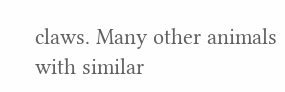claws. Many other animals with similar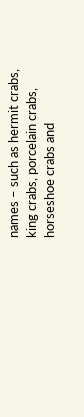names – such as hermit crabs, king crabs, porcelain crabs, horseshoe crabs and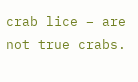crab lice – are not true crabs.